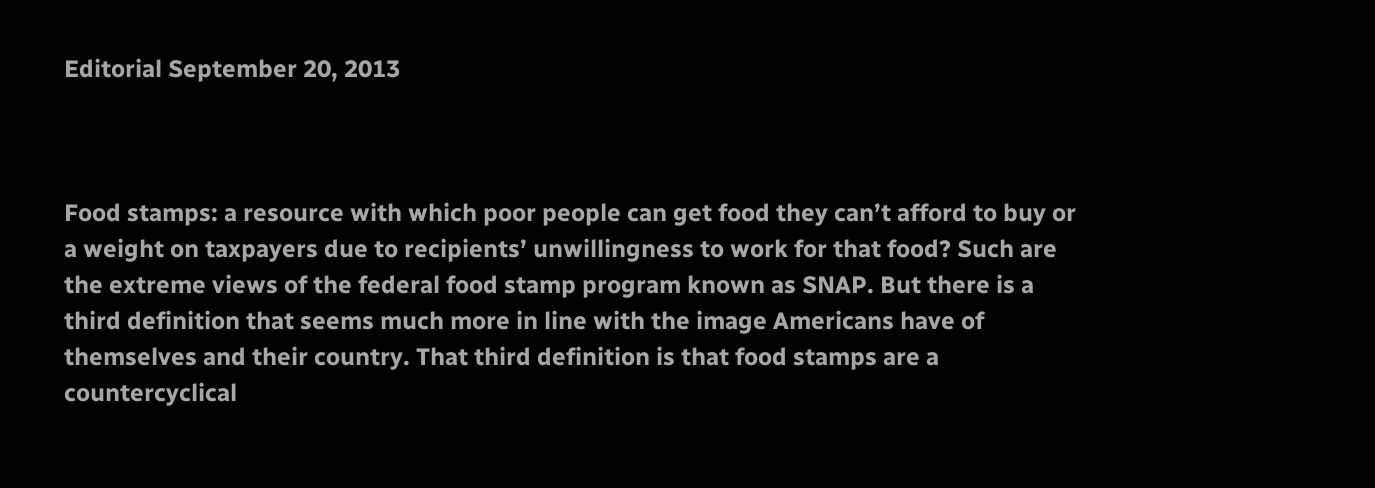Editorial September 20, 2013



Food stamps: a resource with which poor people can get food they can’t afford to buy or a weight on taxpayers due to recipients’ unwillingness to work for that food? Such are the extreme views of the federal food stamp program known as SNAP. But there is a third definition that seems much more in line with the image Americans have of themselves and their country. That third definition is that food stamps are a countercyclical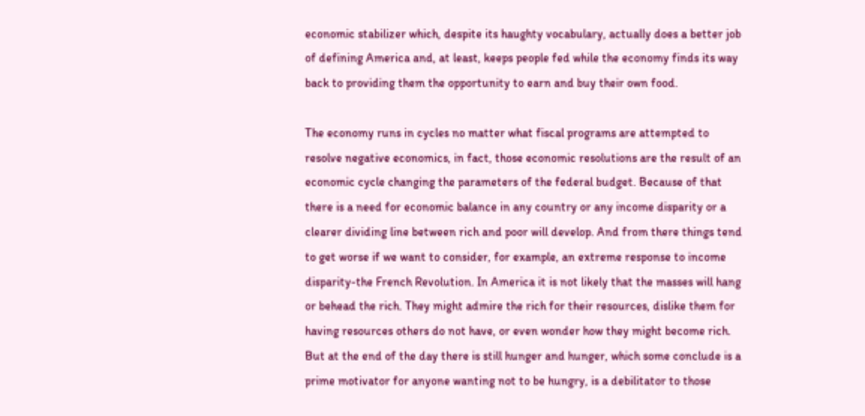economic stabilizer which, despite its haughty vocabulary, actually does a better job of defining America and, at least, keeps people fed while the economy finds its way back to providing them the opportunity to earn and buy their own food.

The economy runs in cycles no matter what fiscal programs are attempted to resolve negative economics, in fact, those economic resolutions are the result of an economic cycle changing the parameters of the federal budget. Because of that there is a need for economic balance in any country or any income disparity or a clearer dividing line between rich and poor will develop. And from there things tend to get worse if we want to consider, for example, an extreme response to income disparity-the French Revolution. In America it is not likely that the masses will hang or behead the rich. They might admire the rich for their resources, dislike them for having resources others do not have, or even wonder how they might become rich. But at the end of the day there is still hunger and hunger, which some conclude is a prime motivator for anyone wanting not to be hungry, is a debilitator to those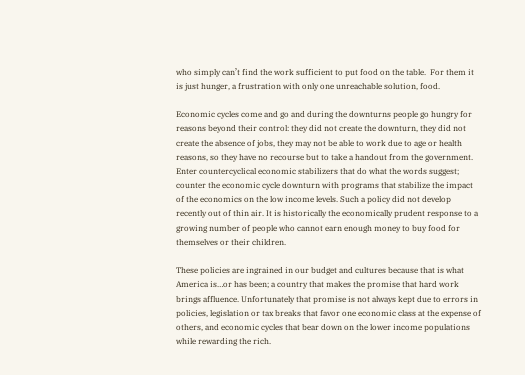who simply can’t find the work sufficient to put food on the table.  For them it is just hunger, a frustration with only one unreachable solution, food.

Economic cycles come and go and during the downturns people go hungry for reasons beyond their control: they did not create the downturn, they did not create the absence of jobs, they may not be able to work due to age or health reasons, so they have no recourse but to take a handout from the government.  Enter countercyclical economic stabilizers that do what the words suggest; counter the economic cycle downturn with programs that stabilize the impact of the economics on the low income levels. Such a policy did not develop recently out of thin air. It is historically the economically prudent response to a growing number of people who cannot earn enough money to buy food for themselves or their children.

These policies are ingrained in our budget and cultures because that is what America is…or has been; a country that makes the promise that hard work brings affluence. Unfortunately that promise is not always kept due to errors in policies, legislation or tax breaks that favor one economic class at the expense of others, and economic cycles that bear down on the lower income populations while rewarding the rich.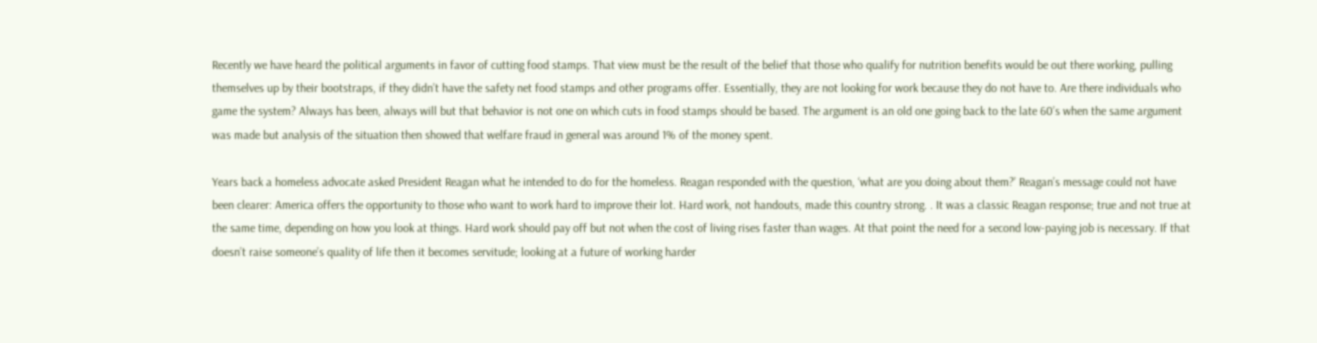Recently we have heard the political arguments in favor of cutting food stamps. That view must be the result of the belief that those who qualify for nutrition benefits would be out there working, pulling themselves up by their bootstraps, if they didn’t have the safety net food stamps and other programs offer. Essentially, they are not looking for work because they do not have to. Are there individuals who game the system? Always has been, always will but that behavior is not one on which cuts in food stamps should be based. The argument is an old one going back to the late 60’s when the same argument was made but analysis of the situation then showed that welfare fraud in general was around 1% of the money spent.

Years back a homeless advocate asked President Reagan what he intended to do for the homeless. Reagan responded with the question, ‘what are you doing about them?’ Reagan’s message could not have been clearer: America offers the opportunity to those who want to work hard to improve their lot. Hard work, not handouts, made this country strong. . It was a classic Reagan response; true and not true at the same time, depending on how you look at things. Hard work should pay off but not when the cost of living rises faster than wages. At that point the need for a second low-paying job is necessary. If that doesn’t raise someone’s quality of life then it becomes servitude; looking at a future of working harder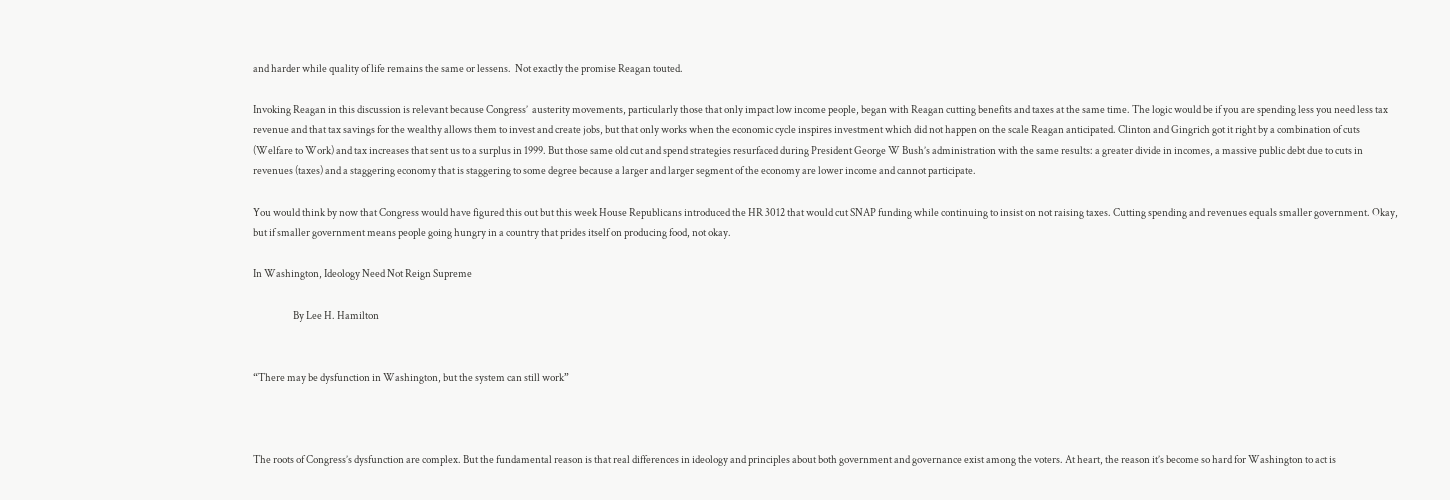and harder while quality of life remains the same or lessens.  Not exactly the promise Reagan touted.

Invoking Reagan in this discussion is relevant because Congress’  austerity movements, particularly those that only impact low income people, began with Reagan cutting benefits and taxes at the same time. The logic would be if you are spending less you need less tax revenue and that tax savings for the wealthy allows them to invest and create jobs, but that only works when the economic cycle inspires investment which did not happen on the scale Reagan anticipated. Clinton and Gingrich got it right by a combination of cuts (Welfare to Work) and tax increases that sent us to a surplus in 1999. But those same old cut and spend strategies resurfaced during President George W Bush’s administration with the same results: a greater divide in incomes, a massive public debt due to cuts in revenues (taxes) and a staggering economy that is staggering to some degree because a larger and larger segment of the economy are lower income and cannot participate.

You would think by now that Congress would have figured this out but this week House Republicans introduced the HR 3012 that would cut SNAP funding while continuing to insist on not raising taxes. Cutting spending and revenues equals smaller government. Okay, but if smaller government means people going hungry in a country that prides itself on producing food, not okay.

In Washington, Ideology Need Not Reign Supreme

                    By Lee H. Hamilton


“There may be dysfunction in Washington, but the system can still work”



The roots of Congress’s dysfunction are complex. But the fundamental reason is that real differences in ideology and principles about both government and governance exist among the voters. At heart, the reason it’s become so hard for Washington to act is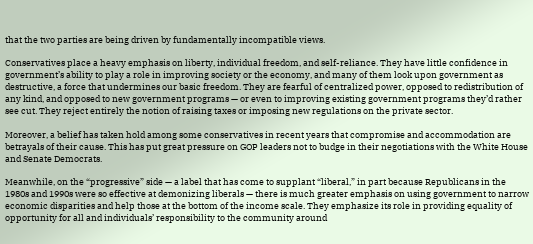that the two parties are being driven by fundamentally incompatible views.

Conservatives place a heavy emphasis on liberty, individual freedom, and self-reliance. They have little confidence in government’s ability to play a role in improving society or the economy, and many of them look upon government as destructive, a force that undermines our basic freedom. They are fearful of centralized power, opposed to redistribution of any kind, and opposed to new government programs — or even to improving existing government programs they’d rather see cut. They reject entirely the notion of raising taxes or imposing new regulations on the private sector.

Moreover, a belief has taken hold among some conservatives in recent years that compromise and accommodation are betrayals of their cause. This has put great pressure on GOP leaders not to budge in their negotiations with the White House and Senate Democrats.

Meanwhile, on the “progressive” side — a label that has come to supplant “liberal,” in part because Republicans in the 1980s and 1990s were so effective at demonizing liberals — there is much greater emphasis on using government to narrow economic disparities and help those at the bottom of the income scale. They emphasize its role in providing equality of opportunity for all and individuals’ responsibility to the community around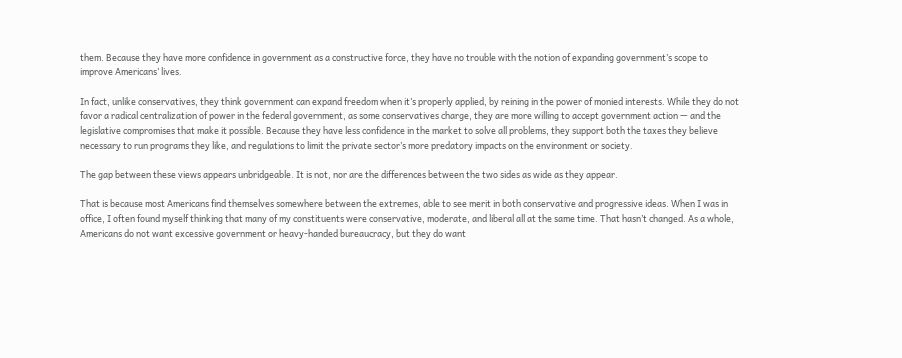them. Because they have more confidence in government as a constructive force, they have no trouble with the notion of expanding government’s scope to improve Americans’ lives.

In fact, unlike conservatives, they think government can expand freedom when it’s properly applied, by reining in the power of monied interests. While they do not favor a radical centralization of power in the federal government, as some conservatives charge, they are more willing to accept government action — and the legislative compromises that make it possible. Because they have less confidence in the market to solve all problems, they support both the taxes they believe necessary to run programs they like, and regulations to limit the private sector’s more predatory impacts on the environment or society.

The gap between these views appears unbridgeable. It is not, nor are the differences between the two sides as wide as they appear.

That is because most Americans find themselves somewhere between the extremes, able to see merit in both conservative and progressive ideas. When I was in office, I often found myself thinking that many of my constituents were conservative, moderate, and liberal all at the same time. That hasn’t changed. As a whole, Americans do not want excessive government or heavy-handed bureaucracy, but they do want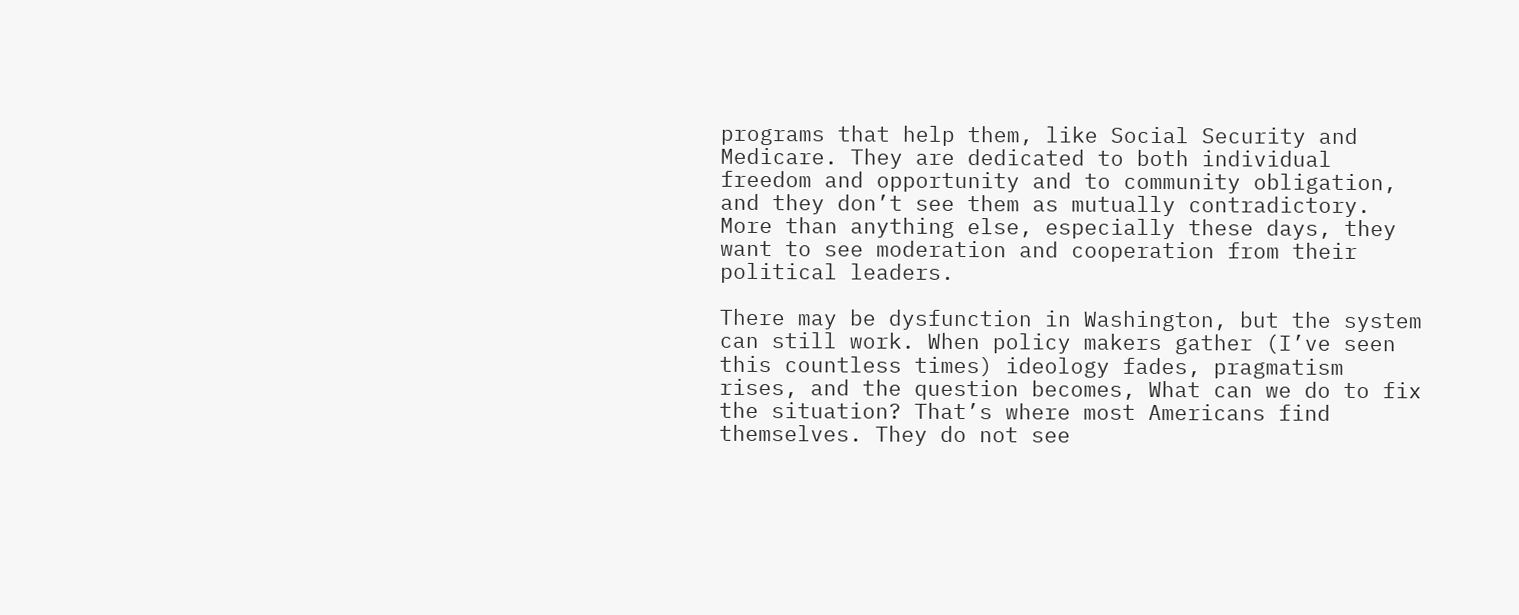programs that help them, like Social Security and Medicare. They are dedicated to both individual freedom and opportunity and to community obligation, and they don’t see them as mutually contradictory. More than anything else, especially these days, they want to see moderation and cooperation from their political leaders.

There may be dysfunction in Washington, but the system can still work. When policy makers gather (I’ve seen this countless times) ideology fades, pragmatism rises, and the question becomes, What can we do to fix the situation? That’s where most Americans find themselves. They do not see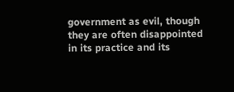government as evil, though they are often disappointed in its practice and its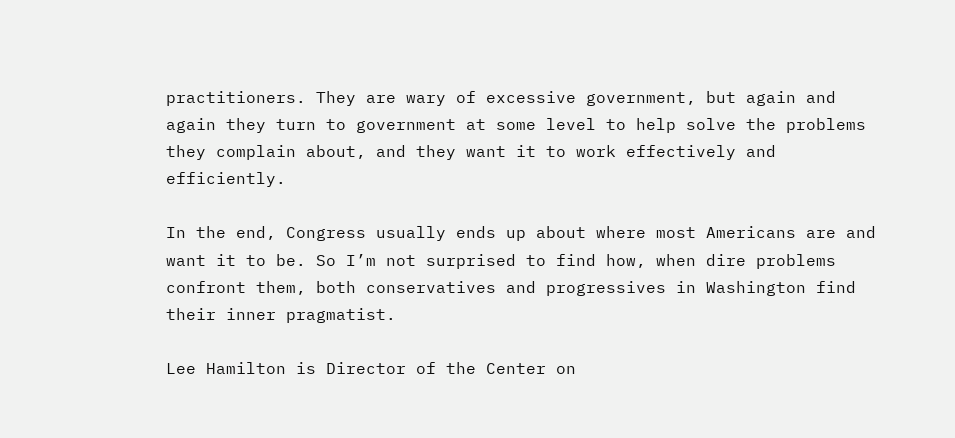practitioners. They are wary of excessive government, but again and again they turn to government at some level to help solve the problems they complain about, and they want it to work effectively and efficiently.

In the end, Congress usually ends up about where most Americans are and want it to be. So I’m not surprised to find how, when dire problems confront them, both conservatives and progressives in Washington find their inner pragmatist.

Lee Hamilton is Director of the Center on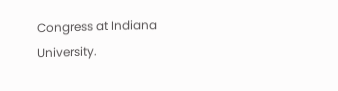Congress at Indiana University.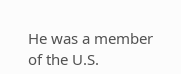He was a member of the U.S.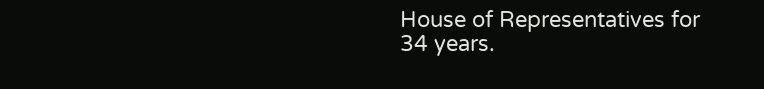House of Representatives for 34 years.